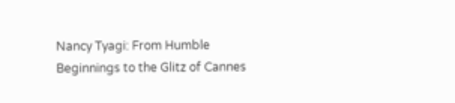Nancy Tyagi: From Humble Beginnings to the Glitz of Cannes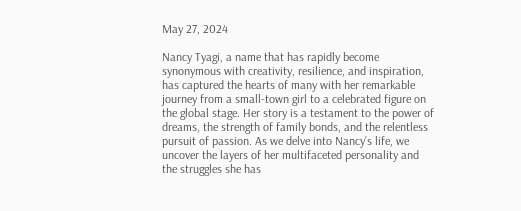May 27, 2024

Nancy Tyagi, a name that has rapidly become synonymous with creativity, resilience, and inspiration, has captured the hearts of many with her remarkable journey from a small-town girl to a celebrated figure on the global stage. Her story is a testament to the power of dreams, the strength of family bonds, and the relentless pursuit of passion. As we delve into Nancy’s life, we uncover the layers of her multifaceted personality and the struggles she has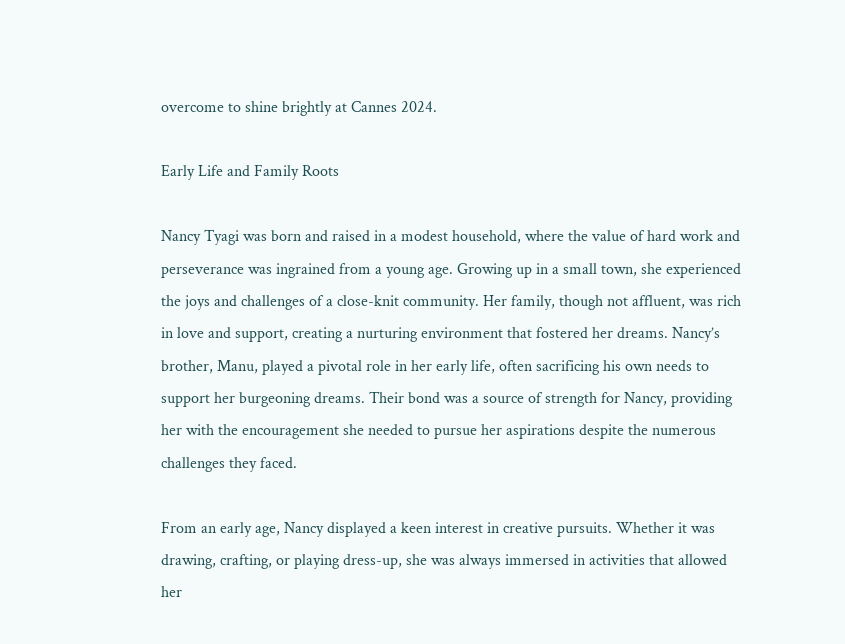overcome to shine brightly at Cannes 2024.

Early Life and Family Roots

Nancy Tyagi was born and raised in a modest household, where the value of hard work and perseverance was ingrained from a young age. Growing up in a small town, she experienced the joys and challenges of a close-knit community. Her family, though not affluent, was rich in love and support, creating a nurturing environment that fostered her dreams. Nancy’s brother, Manu, played a pivotal role in her early life, often sacrificing his own needs to support her burgeoning dreams. Their bond was a source of strength for Nancy, providing her with the encouragement she needed to pursue her aspirations despite the numerous challenges they faced.

From an early age, Nancy displayed a keen interest in creative pursuits. Whether it was drawing, crafting, or playing dress-up, she was always immersed in activities that allowed her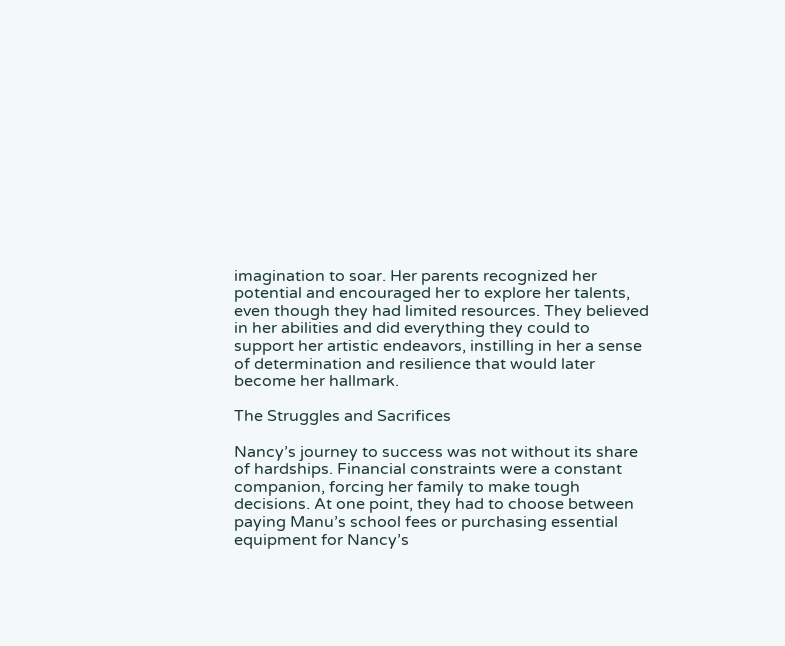imagination to soar. Her parents recognized her potential and encouraged her to explore her talents, even though they had limited resources. They believed in her abilities and did everything they could to support her artistic endeavors, instilling in her a sense of determination and resilience that would later become her hallmark.

The Struggles and Sacrifices

Nancy’s journey to success was not without its share of hardships. Financial constraints were a constant companion, forcing her family to make tough decisions. At one point, they had to choose between paying Manu’s school fees or purchasing essential equipment for Nancy’s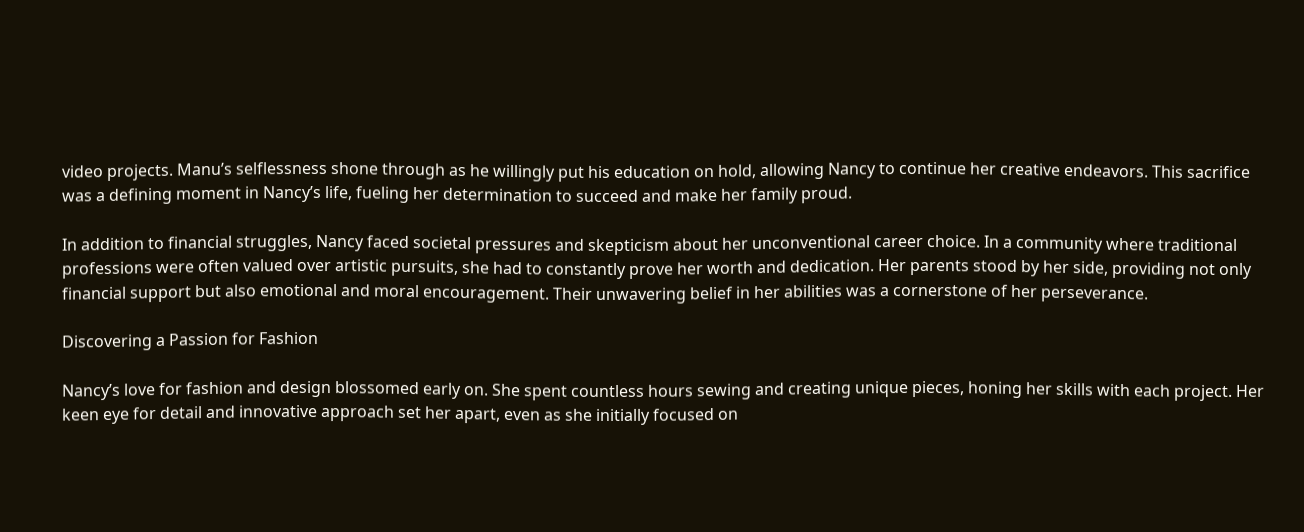video projects. Manu’s selflessness shone through as he willingly put his education on hold, allowing Nancy to continue her creative endeavors. This sacrifice was a defining moment in Nancy’s life, fueling her determination to succeed and make her family proud.

In addition to financial struggles, Nancy faced societal pressures and skepticism about her unconventional career choice. In a community where traditional professions were often valued over artistic pursuits, she had to constantly prove her worth and dedication. Her parents stood by her side, providing not only financial support but also emotional and moral encouragement. Their unwavering belief in her abilities was a cornerstone of her perseverance.

Discovering a Passion for Fashion

Nancy’s love for fashion and design blossomed early on. She spent countless hours sewing and creating unique pieces, honing her skills with each project. Her keen eye for detail and innovative approach set her apart, even as she initially focused on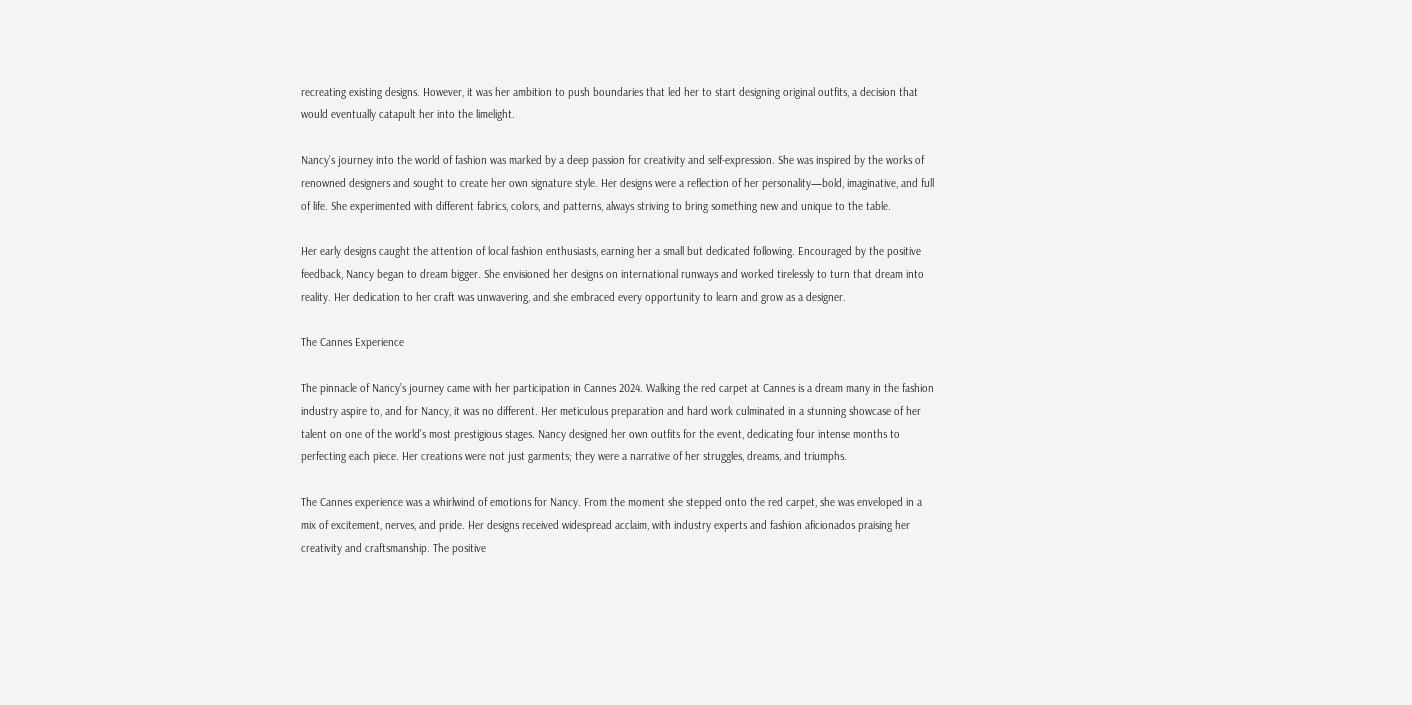recreating existing designs. However, it was her ambition to push boundaries that led her to start designing original outfits, a decision that would eventually catapult her into the limelight.

Nancy’s journey into the world of fashion was marked by a deep passion for creativity and self-expression. She was inspired by the works of renowned designers and sought to create her own signature style. Her designs were a reflection of her personality—bold, imaginative, and full of life. She experimented with different fabrics, colors, and patterns, always striving to bring something new and unique to the table.

Her early designs caught the attention of local fashion enthusiasts, earning her a small but dedicated following. Encouraged by the positive feedback, Nancy began to dream bigger. She envisioned her designs on international runways and worked tirelessly to turn that dream into reality. Her dedication to her craft was unwavering, and she embraced every opportunity to learn and grow as a designer.

The Cannes Experience

The pinnacle of Nancy’s journey came with her participation in Cannes 2024. Walking the red carpet at Cannes is a dream many in the fashion industry aspire to, and for Nancy, it was no different. Her meticulous preparation and hard work culminated in a stunning showcase of her talent on one of the world’s most prestigious stages. Nancy designed her own outfits for the event, dedicating four intense months to perfecting each piece. Her creations were not just garments; they were a narrative of her struggles, dreams, and triumphs.

The Cannes experience was a whirlwind of emotions for Nancy. From the moment she stepped onto the red carpet, she was enveloped in a mix of excitement, nerves, and pride. Her designs received widespread acclaim, with industry experts and fashion aficionados praising her creativity and craftsmanship. The positive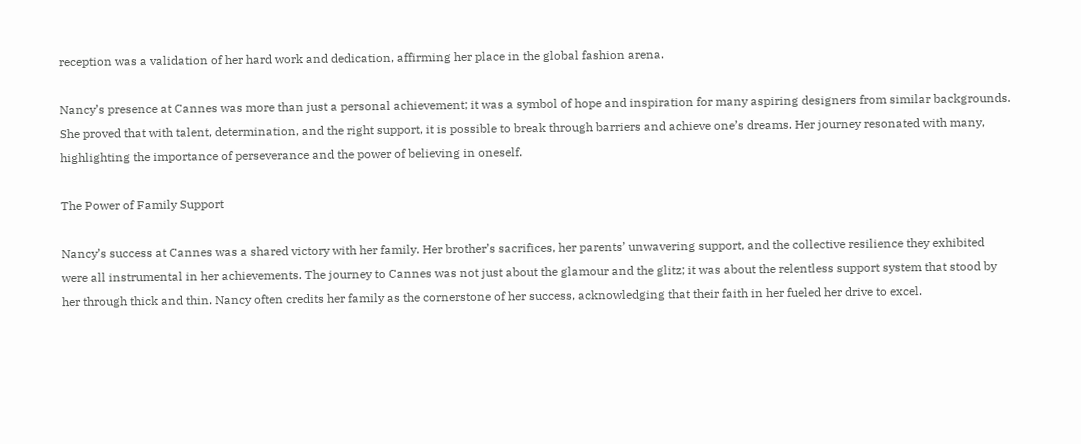reception was a validation of her hard work and dedication, affirming her place in the global fashion arena.

Nancy’s presence at Cannes was more than just a personal achievement; it was a symbol of hope and inspiration for many aspiring designers from similar backgrounds. She proved that with talent, determination, and the right support, it is possible to break through barriers and achieve one’s dreams. Her journey resonated with many, highlighting the importance of perseverance and the power of believing in oneself.

The Power of Family Support

Nancy’s success at Cannes was a shared victory with her family. Her brother’s sacrifices, her parents’ unwavering support, and the collective resilience they exhibited were all instrumental in her achievements. The journey to Cannes was not just about the glamour and the glitz; it was about the relentless support system that stood by her through thick and thin. Nancy often credits her family as the cornerstone of her success, acknowledging that their faith in her fueled her drive to excel.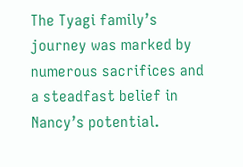The Tyagi family’s journey was marked by numerous sacrifices and a steadfast belief in Nancy’s potential.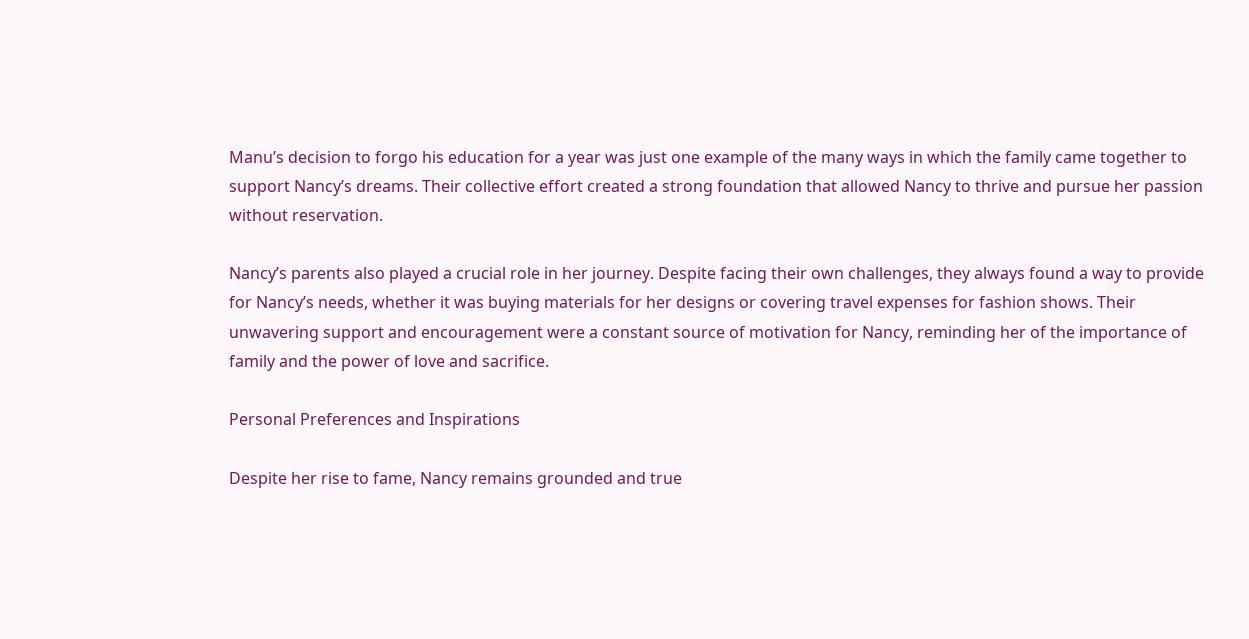Manu’s decision to forgo his education for a year was just one example of the many ways in which the family came together to support Nancy’s dreams. Their collective effort created a strong foundation that allowed Nancy to thrive and pursue her passion without reservation.

Nancy’s parents also played a crucial role in her journey. Despite facing their own challenges, they always found a way to provide for Nancy’s needs, whether it was buying materials for her designs or covering travel expenses for fashion shows. Their unwavering support and encouragement were a constant source of motivation for Nancy, reminding her of the importance of family and the power of love and sacrifice.

Personal Preferences and Inspirations

Despite her rise to fame, Nancy remains grounded and true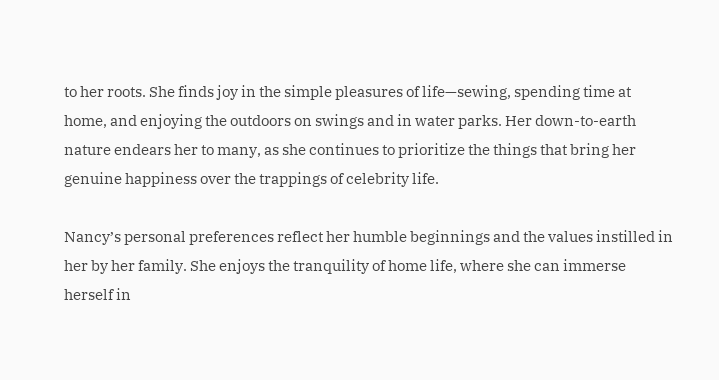to her roots. She finds joy in the simple pleasures of life—sewing, spending time at home, and enjoying the outdoors on swings and in water parks. Her down-to-earth nature endears her to many, as she continues to prioritize the things that bring her genuine happiness over the trappings of celebrity life.

Nancy’s personal preferences reflect her humble beginnings and the values instilled in her by her family. She enjoys the tranquility of home life, where she can immerse herself in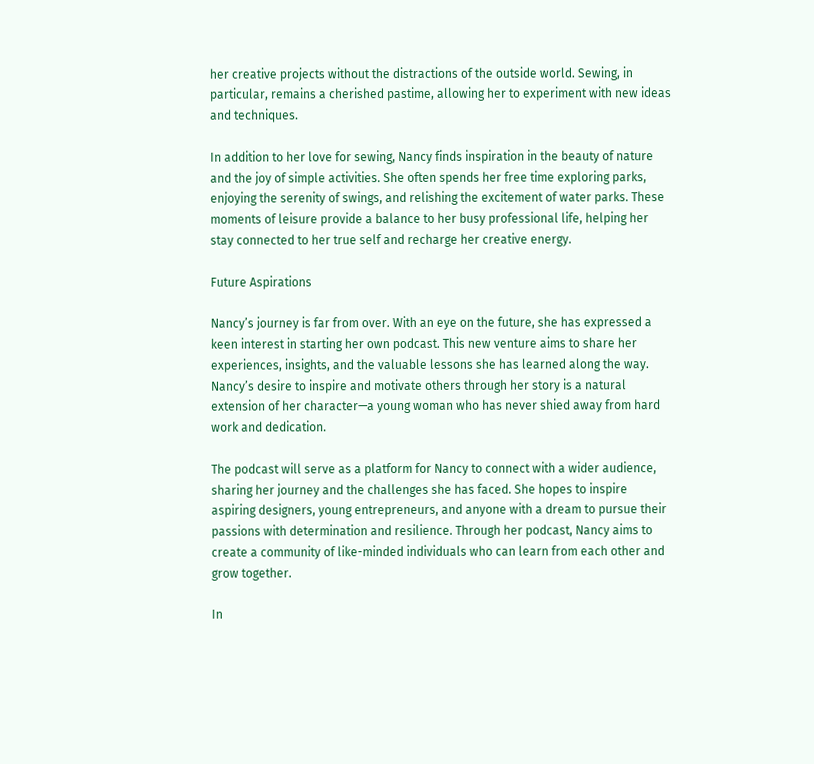her creative projects without the distractions of the outside world. Sewing, in particular, remains a cherished pastime, allowing her to experiment with new ideas and techniques.

In addition to her love for sewing, Nancy finds inspiration in the beauty of nature and the joy of simple activities. She often spends her free time exploring parks, enjoying the serenity of swings, and relishing the excitement of water parks. These moments of leisure provide a balance to her busy professional life, helping her stay connected to her true self and recharge her creative energy.

Future Aspirations

Nancy’s journey is far from over. With an eye on the future, she has expressed a keen interest in starting her own podcast. This new venture aims to share her experiences, insights, and the valuable lessons she has learned along the way. Nancy’s desire to inspire and motivate others through her story is a natural extension of her character—a young woman who has never shied away from hard work and dedication.

The podcast will serve as a platform for Nancy to connect with a wider audience, sharing her journey and the challenges she has faced. She hopes to inspire aspiring designers, young entrepreneurs, and anyone with a dream to pursue their passions with determination and resilience. Through her podcast, Nancy aims to create a community of like-minded individuals who can learn from each other and grow together.

In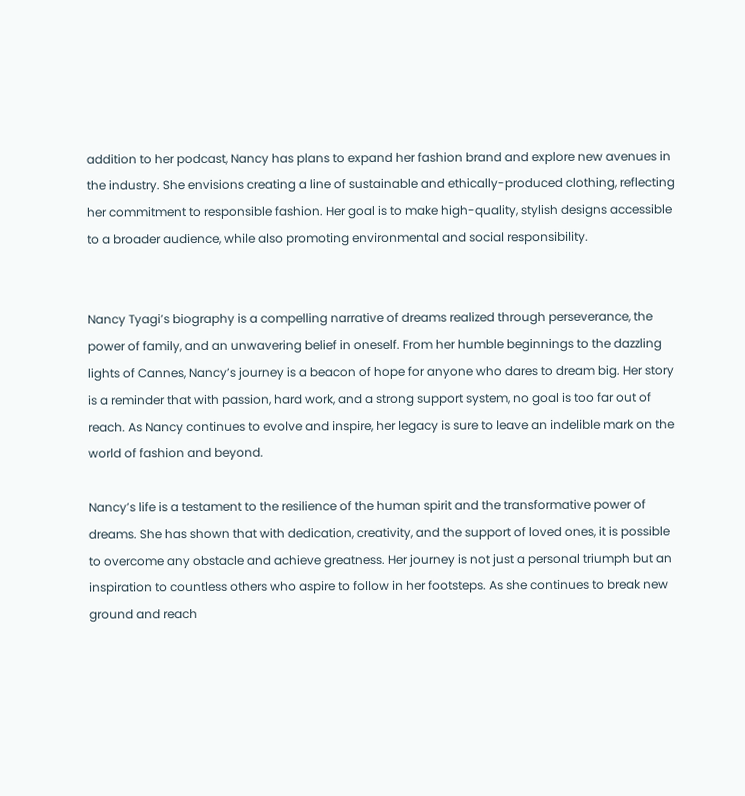addition to her podcast, Nancy has plans to expand her fashion brand and explore new avenues in the industry. She envisions creating a line of sustainable and ethically-produced clothing, reflecting her commitment to responsible fashion. Her goal is to make high-quality, stylish designs accessible to a broader audience, while also promoting environmental and social responsibility.


Nancy Tyagi’s biography is a compelling narrative of dreams realized through perseverance, the power of family, and an unwavering belief in oneself. From her humble beginnings to the dazzling lights of Cannes, Nancy’s journey is a beacon of hope for anyone who dares to dream big. Her story is a reminder that with passion, hard work, and a strong support system, no goal is too far out of reach. As Nancy continues to evolve and inspire, her legacy is sure to leave an indelible mark on the world of fashion and beyond.

Nancy’s life is a testament to the resilience of the human spirit and the transformative power of dreams. She has shown that with dedication, creativity, and the support of loved ones, it is possible to overcome any obstacle and achieve greatness. Her journey is not just a personal triumph but an inspiration to countless others who aspire to follow in her footsteps. As she continues to break new ground and reach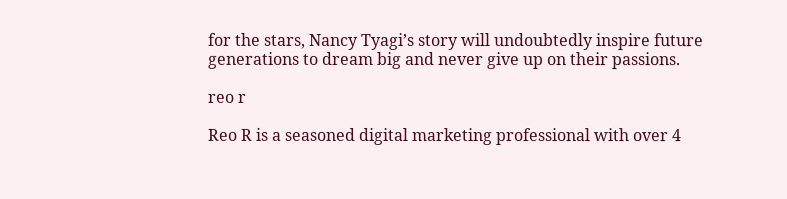for the stars, Nancy Tyagi’s story will undoubtedly inspire future generations to dream big and never give up on their passions.

reo r

Reo R is a seasoned digital marketing professional with over 4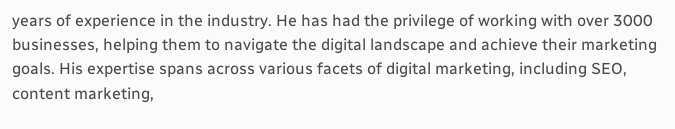years of experience in the industry. He has had the privilege of working with over 3000 businesses, helping them to navigate the digital landscape and achieve their marketing goals. His expertise spans across various facets of digital marketing, including SEO, content marketing,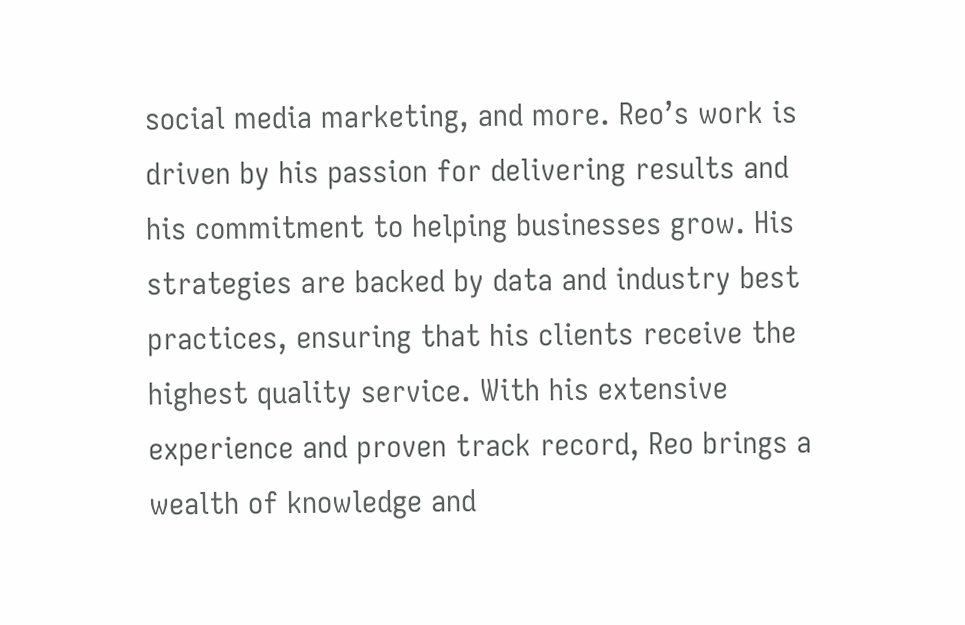social media marketing, and more. Reo’s work is driven by his passion for delivering results and his commitment to helping businesses grow. His strategies are backed by data and industry best practices, ensuring that his clients receive the highest quality service. With his extensive experience and proven track record, Reo brings a wealth of knowledge and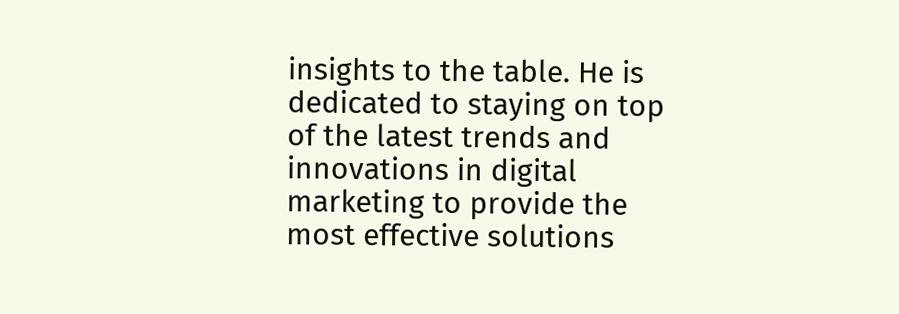insights to the table. He is dedicated to staying on top of the latest trends and innovations in digital marketing to provide the most effective solutions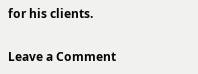for his clients.

Leave a Comment